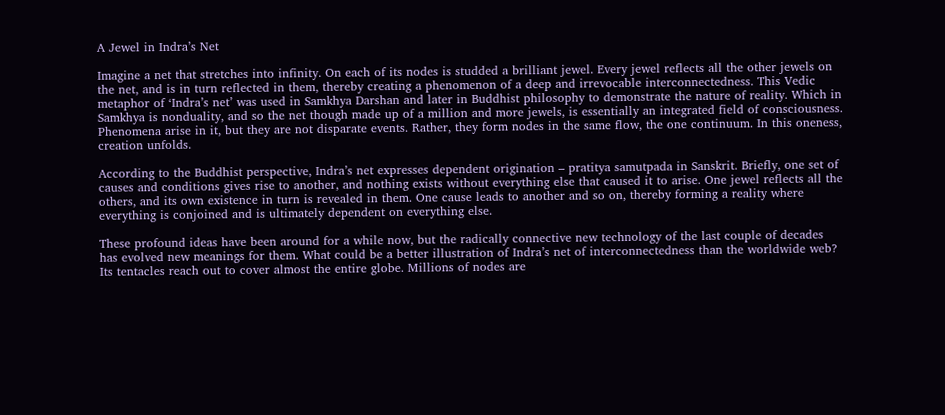A Jewel in Indra’s Net

Imagine a net that stretches into infinity. On each of its nodes is studded a brilliant jewel. Every jewel reflects all the other jewels on the net, and is in turn reflected in them, thereby creating a phenomenon of a deep and irrevocable interconnectedness. This Vedic metaphor of ‘Indra’s net’ was used in Samkhya Darshan and later in Buddhist philosophy to demonstrate the nature of reality. Which in Samkhya is nonduality, and so the net though made up of a million and more jewels, is essentially an integrated field of consciousness. Phenomena arise in it, but they are not disparate events. Rather, they form nodes in the same flow, the one continuum. In this oneness, creation unfolds.

According to the Buddhist perspective, Indra’s net expresses dependent origination – pratitya samutpada in Sanskrit. Briefly, one set of causes and conditions gives rise to another, and nothing exists without everything else that caused it to arise. One jewel reflects all the others, and its own existence in turn is revealed in them. One cause leads to another and so on, thereby forming a reality where everything is conjoined and is ultimately dependent on everything else.

These profound ideas have been around for a while now, but the radically connective new technology of the last couple of decades has evolved new meanings for them. What could be a better illustration of Indra’s net of interconnectedness than the worldwide web? Its tentacles reach out to cover almost the entire globe. Millions of nodes are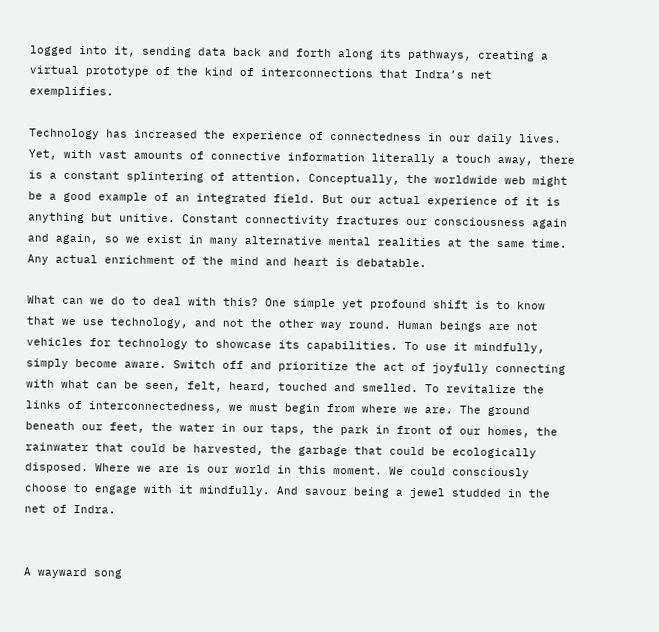logged into it, sending data back and forth along its pathways, creating a virtual prototype of the kind of interconnections that Indra’s net exemplifies.

Technology has increased the experience of connectedness in our daily lives. Yet, with vast amounts of connective information literally a touch away, there is a constant splintering of attention. Conceptually, the worldwide web might be a good example of an integrated field. But our actual experience of it is anything but unitive. Constant connectivity fractures our consciousness again and again, so we exist in many alternative mental realities at the same time. Any actual enrichment of the mind and heart is debatable.

What can we do to deal with this? One simple yet profound shift is to know that we use technology, and not the other way round. Human beings are not vehicles for technology to showcase its capabilities. To use it mindfully, simply become aware. Switch off and prioritize the act of joyfully connecting with what can be seen, felt, heard, touched and smelled. To revitalize the links of interconnectedness, we must begin from where we are. The ground beneath our feet, the water in our taps, the park in front of our homes, the rainwater that could be harvested, the garbage that could be ecologically disposed. Where we are is our world in this moment. We could consciously choose to engage with it mindfully. And savour being a jewel studded in the net of Indra.


A wayward song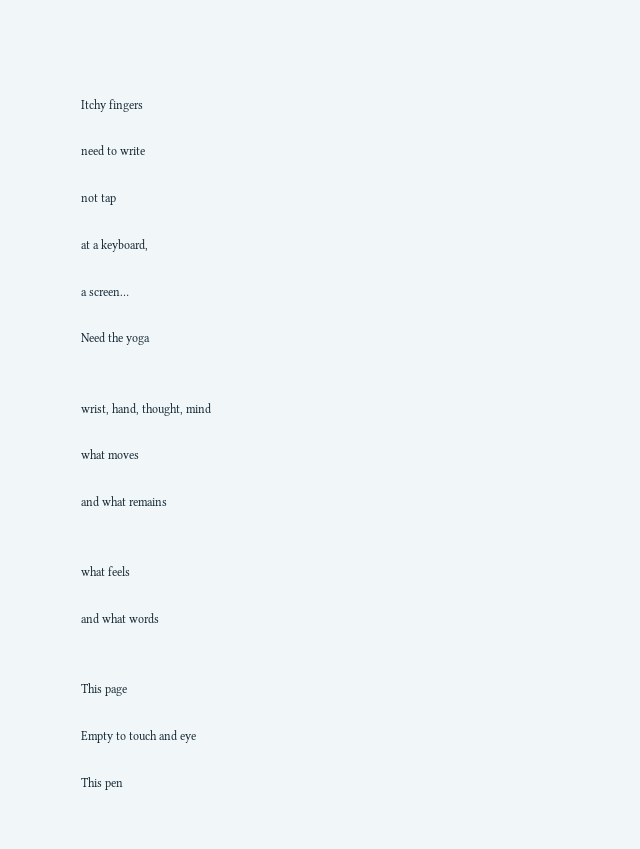Itchy fingers

need to write

not tap

at a keyboard,

a screen…

Need the yoga


wrist, hand, thought, mind

what moves

and what remains


what feels

and what words


This page

Empty to touch and eye

This pen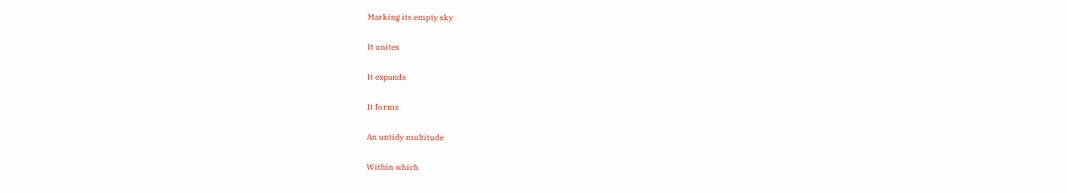Marking its empty sky

It unites

It expands

It forms

An untidy multitude

Within which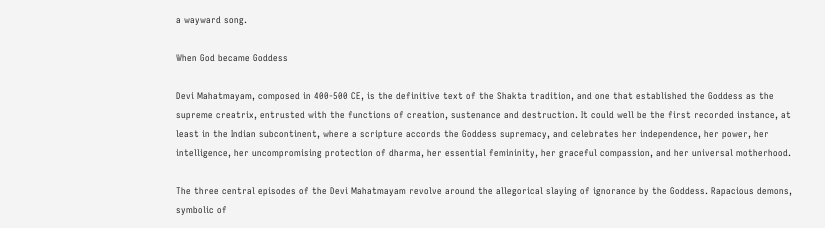a wayward song.

When God became Goddess

Devi Mahatmayam, composed in 400-500 CE, is the definitive text of the Shakta tradition, and one that established the Goddess as the supreme creatrix, entrusted with the functions of creation, sustenance and destruction. It could well be the first recorded instance, at least in the Indian subcontinent, where a scripture accords the Goddess supremacy, and celebrates her independence, her power, her intelligence, her uncompromising protection of dharma, her essential femininity, her graceful compassion, and her universal motherhood.

The three central episodes of the Devi Mahatmayam revolve around the allegorical slaying of ignorance by the Goddess. Rapacious demons, symbolic of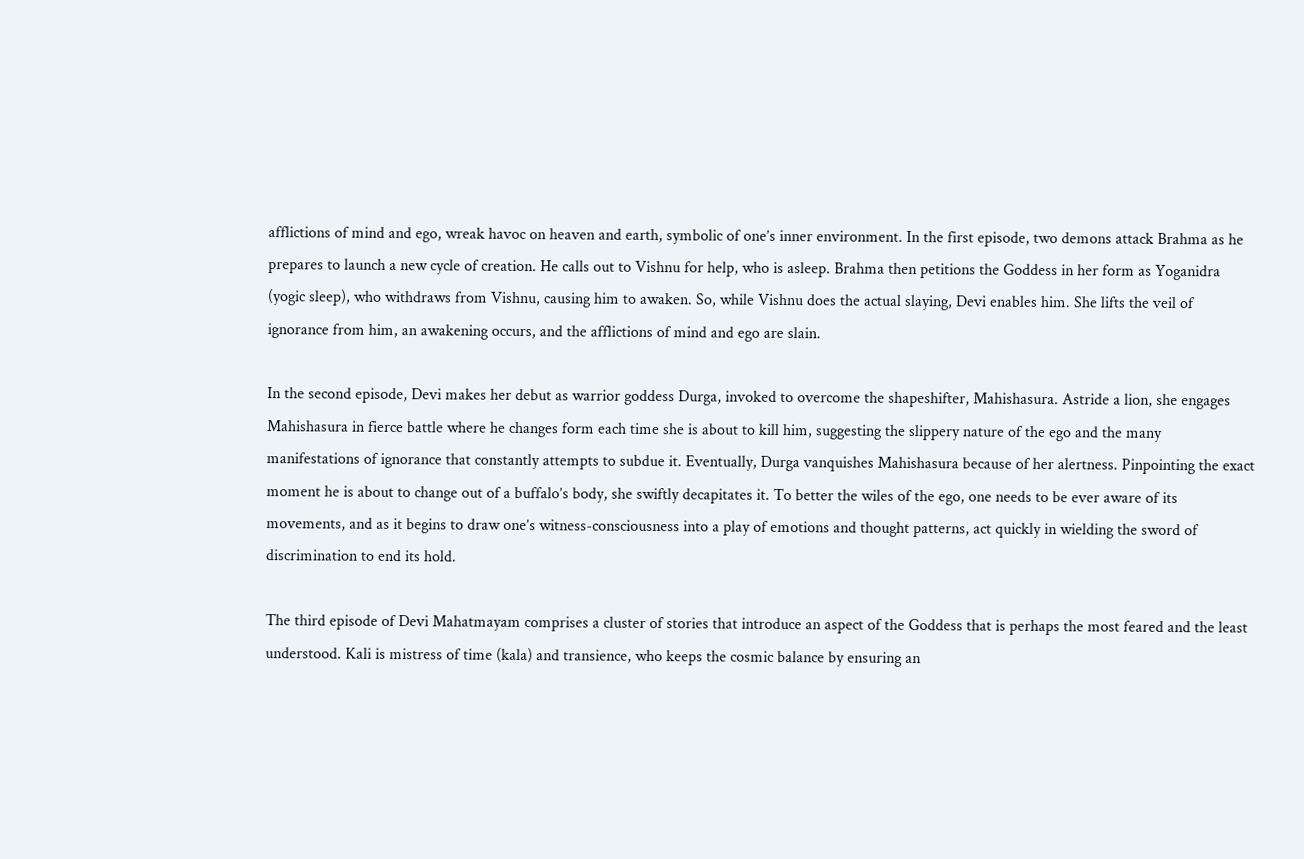afflictions of mind and ego, wreak havoc on heaven and earth, symbolic of one’s inner environment. In the first episode, two demons attack Brahma as he prepares to launch a new cycle of creation. He calls out to Vishnu for help, who is asleep. Brahma then petitions the Goddess in her form as Yoganidra (yogic sleep), who withdraws from Vishnu, causing him to awaken. So, while Vishnu does the actual slaying, Devi enables him. She lifts the veil of ignorance from him, an awakening occurs, and the afflictions of mind and ego are slain.

In the second episode, Devi makes her debut as warrior goddess Durga, invoked to overcome the shapeshifter, Mahishasura. Astride a lion, she engages Mahishasura in fierce battle where he changes form each time she is about to kill him, suggesting the slippery nature of the ego and the many manifestations of ignorance that constantly attempts to subdue it. Eventually, Durga vanquishes Mahishasura because of her alertness. Pinpointing the exact moment he is about to change out of a buffalo’s body, she swiftly decapitates it. To better the wiles of the ego, one needs to be ever aware of its movements, and as it begins to draw one’s witness-consciousness into a play of emotions and thought patterns, act quickly in wielding the sword of discrimination to end its hold.

The third episode of Devi Mahatmayam comprises a cluster of stories that introduce an aspect of the Goddess that is perhaps the most feared and the least understood. Kali is mistress of time (kala) and transience, who keeps the cosmic balance by ensuring an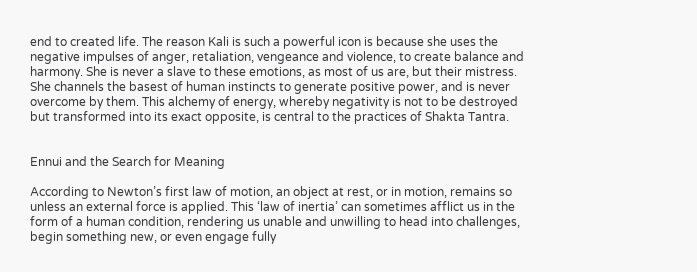end to created life. The reason Kali is such a powerful icon is because she uses the negative impulses of anger, retaliation, vengeance and violence, to create balance and harmony. She is never a slave to these emotions, as most of us are, but their mistress. She channels the basest of human instincts to generate positive power, and is never overcome by them. This alchemy of energy, whereby negativity is not to be destroyed but transformed into its exact opposite, is central to the practices of Shakta Tantra.


Ennui and the Search for Meaning

According to Newton’s first law of motion, an object at rest, or in motion, remains so unless an external force is applied. This ‘law of inertia’ can sometimes afflict us in the form of a human condition, rendering us unable and unwilling to head into challenges, begin something new, or even engage fully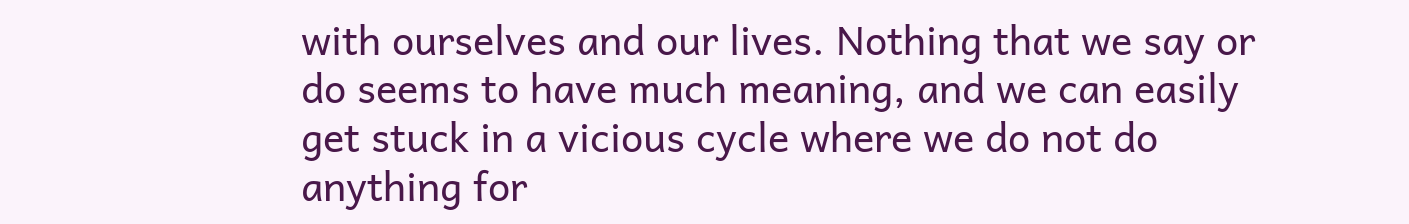with ourselves and our lives. Nothing that we say or do seems to have much meaning, and we can easily get stuck in a vicious cycle where we do not do anything for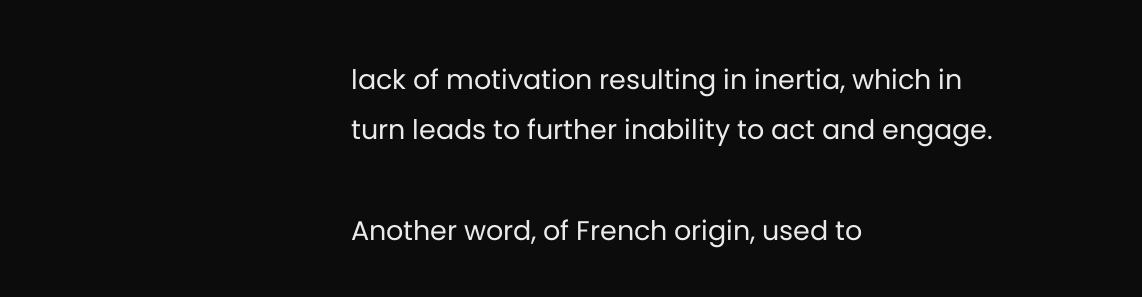lack of motivation resulting in inertia, which in turn leads to further inability to act and engage.

Another word, of French origin, used to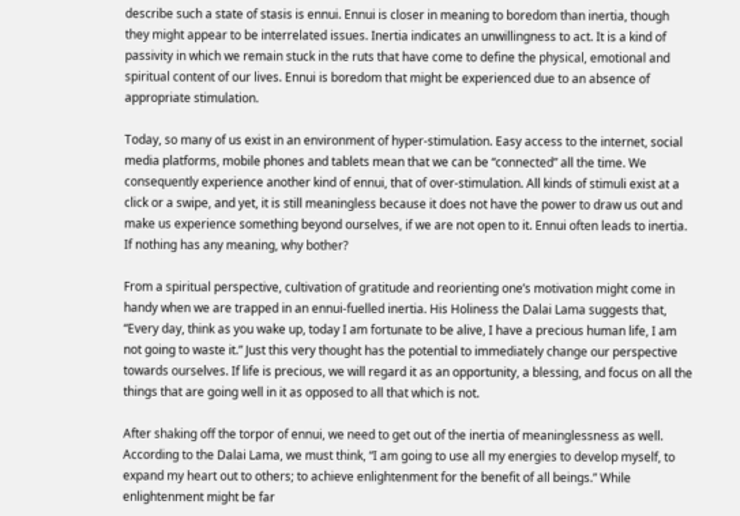describe such a state of stasis is ennui. Ennui is closer in meaning to boredom than inertia, though they might appear to be interrelated issues. Inertia indicates an unwillingness to act. It is a kind of passivity in which we remain stuck in the ruts that have come to define the physical, emotional and spiritual content of our lives. Ennui is boredom that might be experienced due to an absence of appropriate stimulation.

Today, so many of us exist in an environment of hyper-stimulation. Easy access to the internet, social media platforms, mobile phones and tablets mean that we can be “connected” all the time. We consequently experience another kind of ennui, that of over-stimulation. All kinds of stimuli exist at a click or a swipe, and yet, it is still meaningless because it does not have the power to draw us out and make us experience something beyond ourselves, if we are not open to it. Ennui often leads to inertia. If nothing has any meaning, why bother?

From a spiritual perspective, cultivation of gratitude and reorienting one’s motivation might come in handy when we are trapped in an ennui-fuelled inertia. His Holiness the Dalai Lama suggests that, “Every day, think as you wake up, today I am fortunate to be alive, I have a precious human life, I am not going to waste it.” Just this very thought has the potential to immediately change our perspective towards ourselves. If life is precious, we will regard it as an opportunity, a blessing, and focus on all the things that are going well in it as opposed to all that which is not.

After shaking off the torpor of ennui, we need to get out of the inertia of meaninglessness as well. According to the Dalai Lama, we must think, “I am going to use all my energies to develop myself, to expand my heart out to others; to achieve enlightenment for the benefit of all beings.” While enlightenment might be far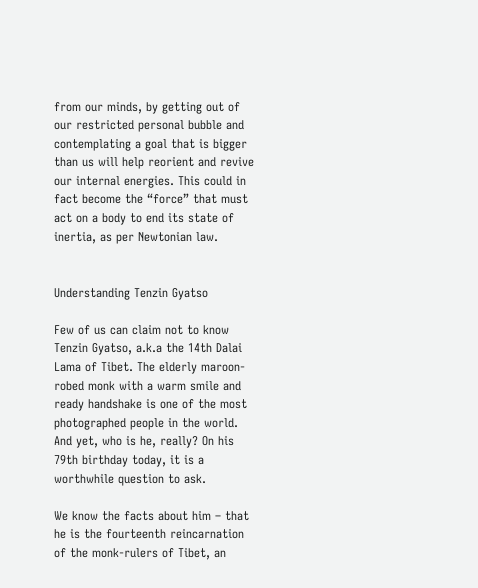from our minds, by getting out of our restricted personal bubble and contemplating a goal that is bigger than us will help reorient and revive our internal energies. This could in fact become the “force” that must act on a body to end its state of inertia, as per Newtonian law.


Understanding Tenzin Gyatso

Few of us can claim not to know Tenzin Gyatso, a.k.a the 14th Dalai Lama of Tibet. The elderly maroon-robed monk with a warm smile and ready handshake is one of the most photographed people in the world. And yet, who is he, really? On his 79th birthday today, it is a worthwhile question to ask.

We know the facts about him – that he is the fourteenth reincarnation of the monk-rulers of Tibet, an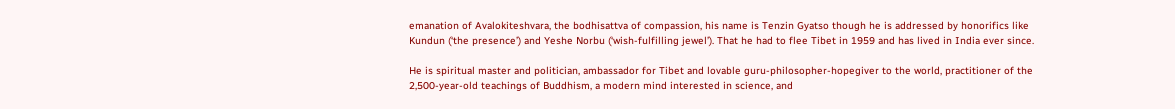emanation of Avalokiteshvara, the bodhisattva of compassion, his name is Tenzin Gyatso though he is addressed by honorifics like Kundun (‘the presence’) and Yeshe Norbu (‘wish-fulfilling jewel’). That he had to flee Tibet in 1959 and has lived in India ever since.

He is spiritual master and politician, ambassador for Tibet and lovable guru-philosopher-hopegiver to the world, practitioner of the 2,500-year-old teachings of Buddhism, a modern mind interested in science, and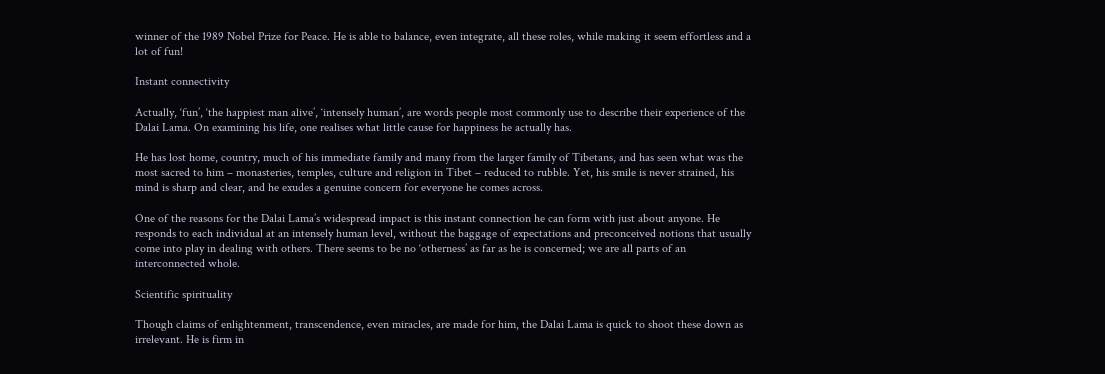winner of the 1989 Nobel Prize for Peace. He is able to balance, even integrate, all these roles, while making it seem effortless and a lot of fun!

Instant connectivity

Actually, ‘fun’, ‘the happiest man alive’, ‘intensely human’, are words people most commonly use to describe their experience of the Dalai Lama. On examining his life, one realises what little cause for happiness he actually has.

He has lost home, country, much of his immediate family and many from the larger family of Tibetans, and has seen what was the most sacred to him – monasteries, temples, culture and religion in Tibet – reduced to rubble. Yet, his smile is never strained, his mind is sharp and clear, and he exudes a genuine concern for everyone he comes across.

One of the reasons for the Dalai Lama’s widespread impact is this instant connection he can form with just about anyone. He responds to each individual at an intensely human level, without the baggage of expectations and preconceived notions that usually come into play in dealing with others. There seems to be no ‘otherness’ as far as he is concerned; we are all parts of an interconnected whole.

Scientific spirituality

Though claims of enlightenment, transcendence, even miracles, are made for him, the Dalai Lama is quick to shoot these down as irrelevant. He is firm in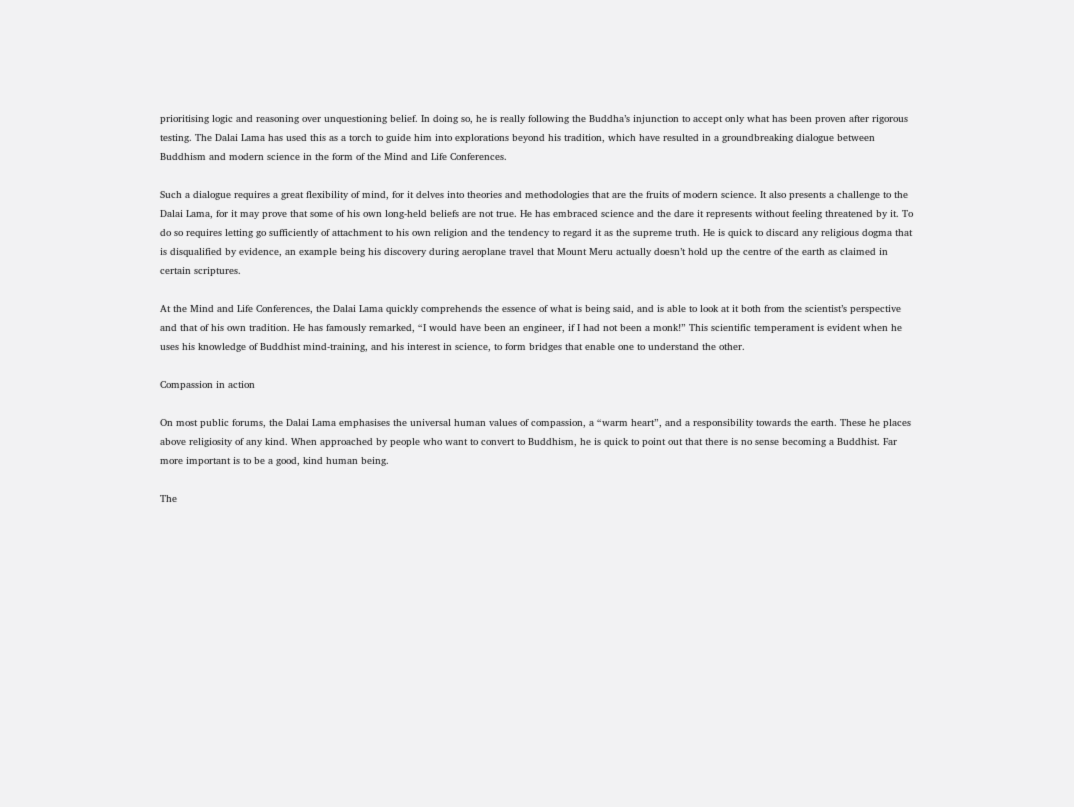prioritising logic and reasoning over unquestioning belief. In doing so, he is really following the Buddha’s injunction to accept only what has been proven after rigorous testing. The Dalai Lama has used this as a torch to guide him into explorations beyond his tradition, which have resulted in a groundbreaking dialogue between Buddhism and modern science in the form of the Mind and Life Conferences.

Such a dialogue requires a great flexibility of mind, for it delves into theories and methodologies that are the fruits of modern science. It also presents a challenge to the Dalai Lama, for it may prove that some of his own long-held beliefs are not true. He has embraced science and the dare it represents without feeling threatened by it. To do so requires letting go sufficiently of attachment to his own religion and the tendency to regard it as the supreme truth. He is quick to discard any religious dogma that is disqualified by evidence, an example being his discovery during aeroplane travel that Mount Meru actually doesn’t hold up the centre of the earth as claimed in certain scriptures.

At the Mind and Life Conferences, the Dalai Lama quickly comprehends the essence of what is being said, and is able to look at it both from the scientist’s perspective and that of his own tradition. He has famously remarked, “I would have been an engineer, if I had not been a monk!” This scientific temperament is evident when he uses his knowledge of Buddhist mind-training, and his interest in science, to form bridges that enable one to understand the other.

Compassion in action

On most public forums, the Dalai Lama emphasises the universal human values of compassion, a “warm heart”, and a responsibility towards the earth. These he places above religiosity of any kind. When approached by people who want to convert to Buddhism, he is quick to point out that there is no sense becoming a Buddhist. Far more important is to be a good, kind human being.

The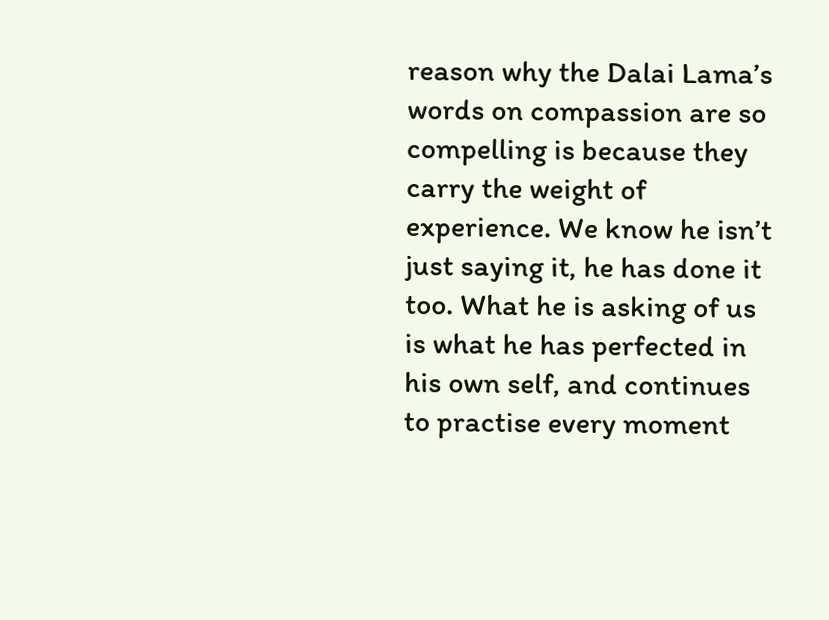reason why the Dalai Lama’s words on compassion are so compelling is because they carry the weight of experience. We know he isn’t just saying it, he has done it too. What he is asking of us is what he has perfected in his own self, and continues to practise every moment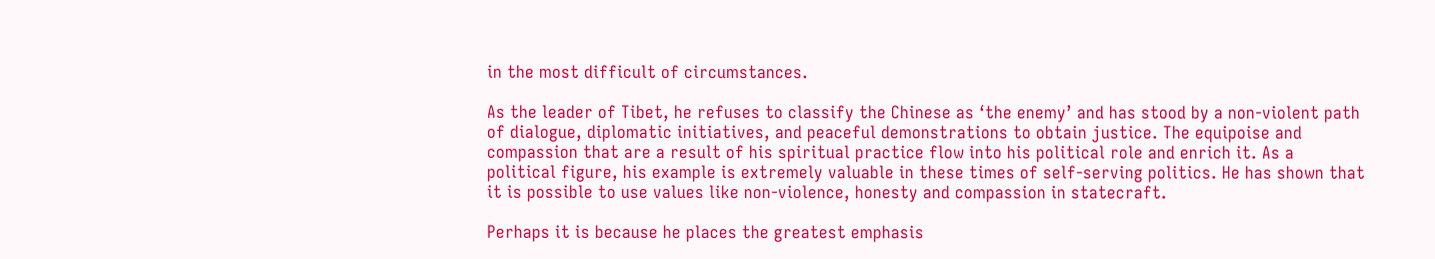in the most difficult of circumstances.

As the leader of Tibet, he refuses to classify the Chinese as ‘the enemy’ and has stood by a non-violent path of dialogue, diplomatic initiatives, and peaceful demonstrations to obtain justice. The equipoise and compassion that are a result of his spiritual practice flow into his political role and enrich it. As a political figure, his example is extremely valuable in these times of self-serving politics. He has shown that it is possible to use values like non-violence, honesty and compassion in statecraft.

Perhaps it is because he places the greatest emphasis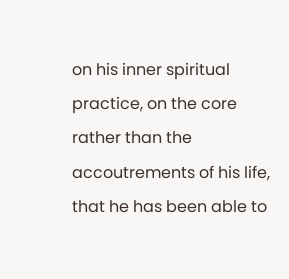on his inner spiritual practice, on the core rather than the accoutrements of his life, that he has been able to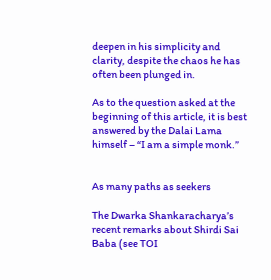deepen in his simplicity and clarity, despite the chaos he has often been plunged in.

As to the question asked at the beginning of this article, it is best answered by the Dalai Lama himself – “I am a simple monk.”


As many paths as seekers

The Dwarka Shankaracharya’s recent remarks about Shirdi Sai Baba (see TOI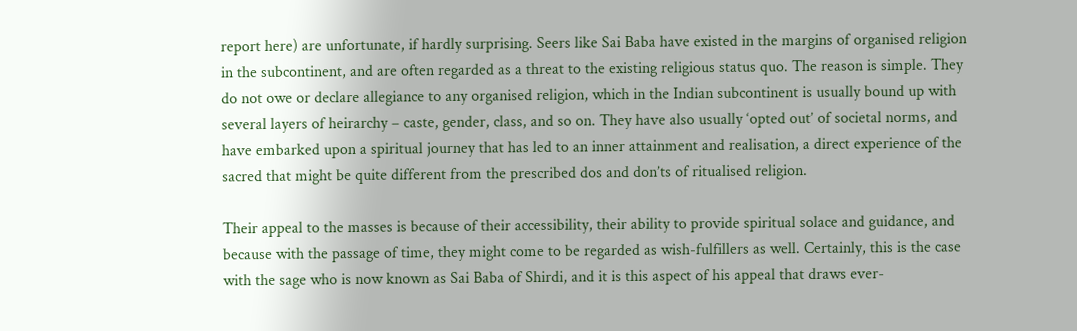report here) are unfortunate, if hardly surprising. Seers like Sai Baba have existed in the margins of organised religion in the subcontinent, and are often regarded as a threat to the existing religious status quo. The reason is simple. They do not owe or declare allegiance to any organised religion, which in the Indian subcontinent is usually bound up with several layers of heirarchy – caste, gender, class, and so on. They have also usually ‘opted out’ of societal norms, and have embarked upon a spiritual journey that has led to an inner attainment and realisation, a direct experience of the sacred that might be quite different from the prescribed dos and don’ts of ritualised religion.

Their appeal to the masses is because of their accessibility, their ability to provide spiritual solace and guidance, and because with the passage of time, they might come to be regarded as wish-fulfillers as well. Certainly, this is the case with the sage who is now known as Sai Baba of Shirdi, and it is this aspect of his appeal that draws ever-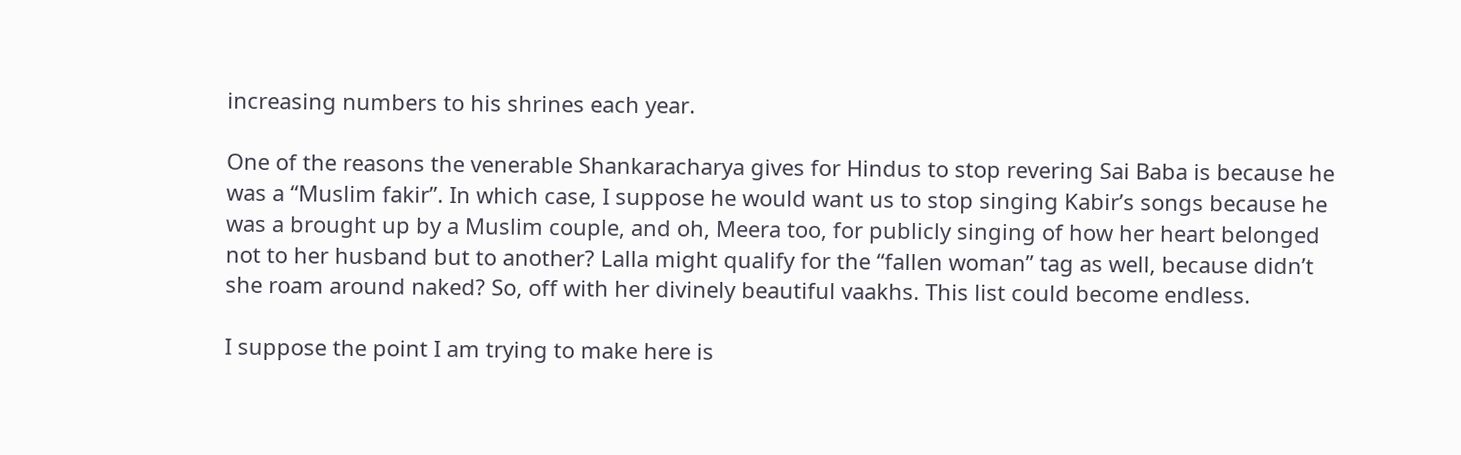increasing numbers to his shrines each year.

One of the reasons the venerable Shankaracharya gives for Hindus to stop revering Sai Baba is because he was a “Muslim fakir”. In which case, I suppose he would want us to stop singing Kabir’s songs because he was a brought up by a Muslim couple, and oh, Meera too, for publicly singing of how her heart belonged not to her husband but to another? Lalla might qualify for the “fallen woman” tag as well, because didn’t she roam around naked? So, off with her divinely beautiful vaakhs. This list could become endless.

I suppose the point I am trying to make here is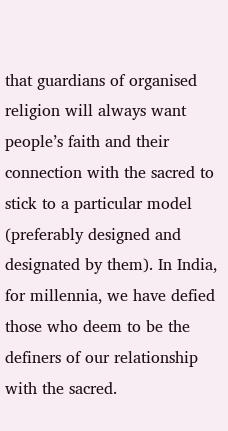that guardians of organised religion will always want people’s faith and their connection with the sacred to stick to a particular model (preferably designed and designated by them). In India, for millennia, we have defied those who deem to be the definers of our relationship with the sacred.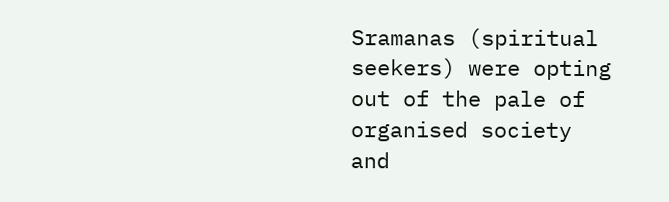Sramanas (spiritual seekers) were opting out of the pale of organised society and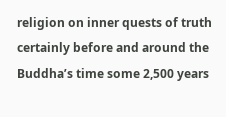religion on inner quests of truth certainly before and around the Buddha’s time some 2,500 years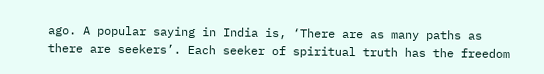ago. A popular saying in India is, ‘There are as many paths as there are seekers’. Each seeker of spiritual truth has the freedom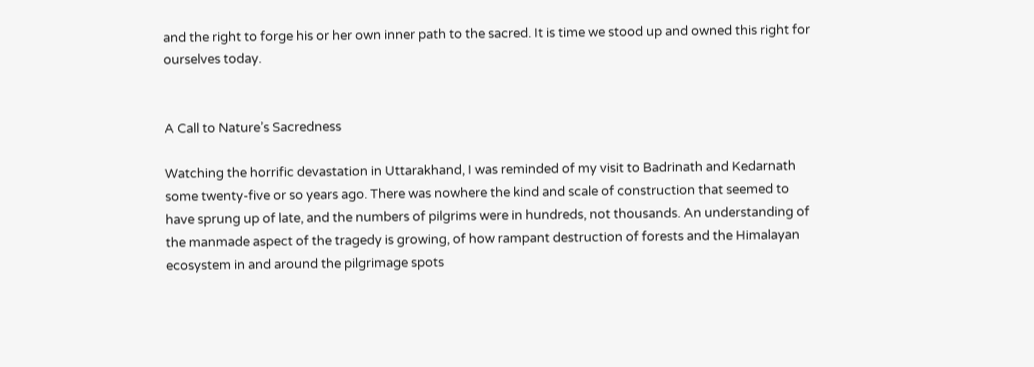and the right to forge his or her own inner path to the sacred. It is time we stood up and owned this right for ourselves today.


A Call to Nature’s Sacredness

Watching the horrific devastation in Uttarakhand, I was reminded of my visit to Badrinath and Kedarnath some twenty-five or so years ago. There was nowhere the kind and scale of construction that seemed to have sprung up of late, and the numbers of pilgrims were in hundreds, not thousands. An understanding of the manmade aspect of the tragedy is growing, of how rampant destruction of forests and the Himalayan ecosystem in and around the pilgrimage spots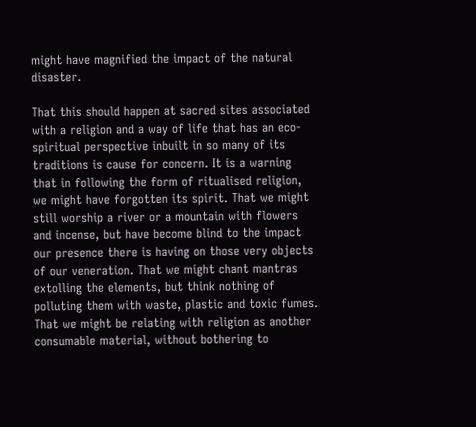might have magnified the impact of the natural disaster.

That this should happen at sacred sites associated with a religion and a way of life that has an eco-spiritual perspective inbuilt in so many of its traditions is cause for concern. It is a warning that in following the form of ritualised religion, we might have forgotten its spirit. That we might still worship a river or a mountain with flowers and incense, but have become blind to the impact our presence there is having on those very objects of our veneration. That we might chant mantras extolling the elements, but think nothing of polluting them with waste, plastic and toxic fumes. That we might be relating with religion as another consumable material, without bothering to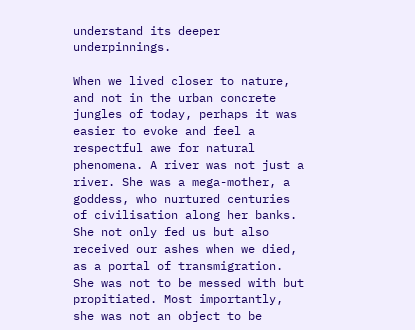understand its deeper underpinnings.

When we lived closer to nature, and not in the urban concrete jungles of today, perhaps it was easier to evoke and feel a respectful awe for natural phenomena. A river was not just a river. She was a mega-mother, a goddess, who nurtured centuries of civilisation along her banks. She not only fed us but also received our ashes when we died, as a portal of transmigration. She was not to be messed with but propitiated. Most importantly, she was not an object to be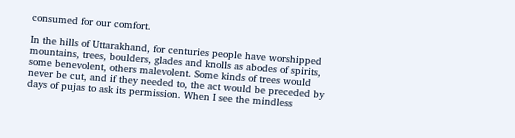consumed for our comfort.

In the hills of Uttarakhand, for centuries people have worshipped mountains, trees, boulders, glades and knolls as abodes of spirits, some benevolent, others malevolent. Some kinds of trees would never be cut, and if they needed to, the act would be preceded by days of pujas to ask its permission. When I see the mindless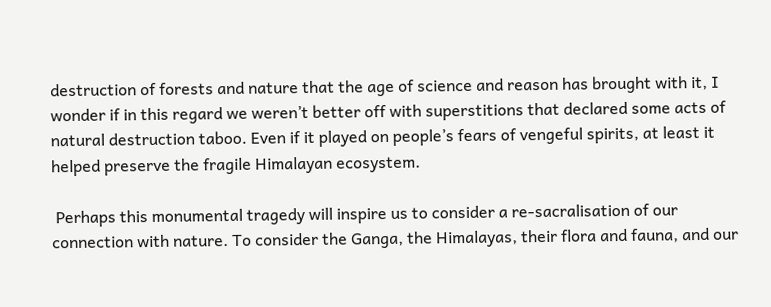destruction of forests and nature that the age of science and reason has brought with it, I wonder if in this regard we weren’t better off with superstitions that declared some acts of natural destruction taboo. Even if it played on people’s fears of vengeful spirits, at least it helped preserve the fragile Himalayan ecosystem.

 Perhaps this monumental tragedy will inspire us to consider a re-sacralisation of our connection with nature. To consider the Ganga, the Himalayas, their flora and fauna, and our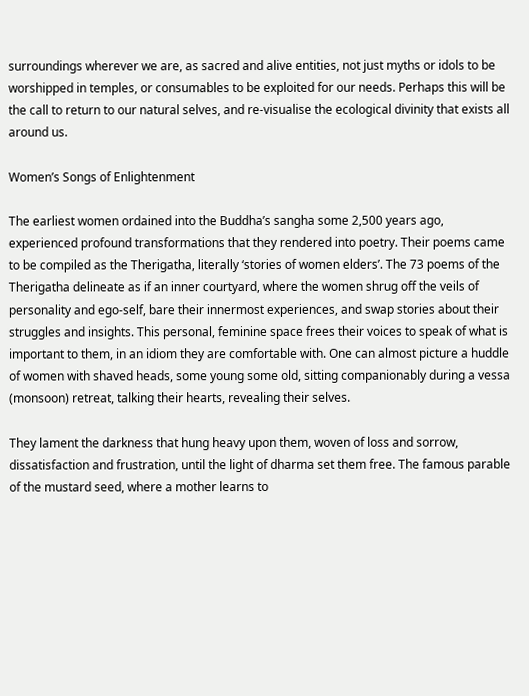surroundings wherever we are, as sacred and alive entities, not just myths or idols to be worshipped in temples, or consumables to be exploited for our needs. Perhaps this will be the call to return to our natural selves, and re-visualise the ecological divinity that exists all around us.

Women’s Songs of Enlightenment

The earliest women ordained into the Buddha’s sangha some 2,500 years ago, experienced profound transformations that they rendered into poetry. Their poems came to be compiled as the Therigatha, literally ‘stories of women elders’. The 73 poems of the Therigatha delineate as if an inner courtyard, where the women shrug off the veils of personality and ego-self, bare their innermost experiences, and swap stories about their struggles and insights. This personal, feminine space frees their voices to speak of what is important to them, in an idiom they are comfortable with. One can almost picture a huddle of women with shaved heads, some young some old, sitting companionably during a vessa (monsoon) retreat, talking their hearts, revealing their selves.

They lament the darkness that hung heavy upon them, woven of loss and sorrow, dissatisfaction and frustration, until the light of dharma set them free. The famous parable of the mustard seed, where a mother learns to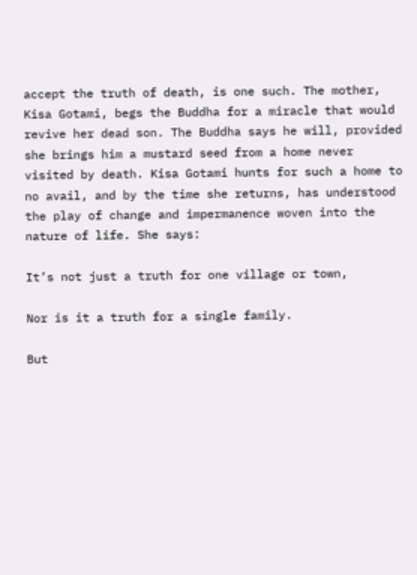accept the truth of death, is one such. The mother, Kisa Gotami, begs the Buddha for a miracle that would revive her dead son. The Buddha says he will, provided she brings him a mustard seed from a home never visited by death. Kisa Gotami hunts for such a home to no avail, and by the time she returns, has understood the play of change and impermanence woven into the nature of life. She says:

It’s not just a truth for one village or town,

Nor is it a truth for a single family.

But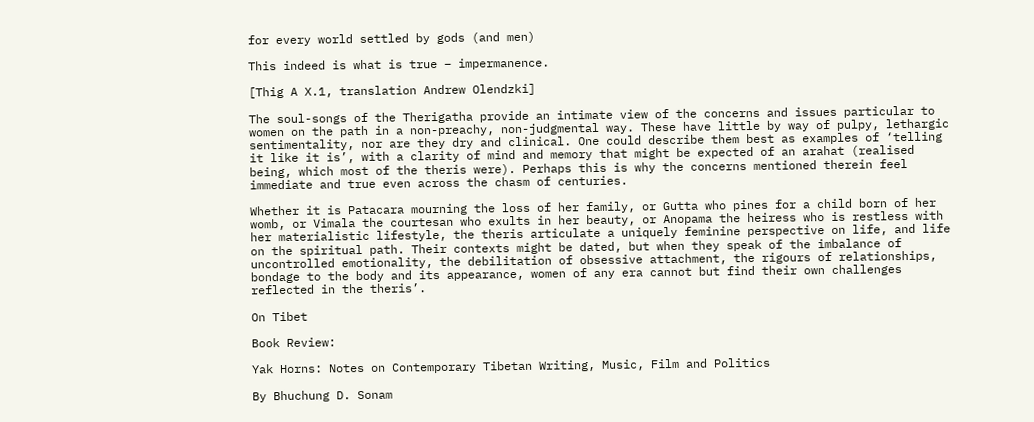for every world settled by gods (and men)

This indeed is what is true – impermanence.

[Thig A X.1, translation Andrew Olendzki]

The soul-songs of the Therigatha provide an intimate view of the concerns and issues particular to women on the path in a non-preachy, non-judgmental way. These have little by way of pulpy, lethargic sentimentality, nor are they dry and clinical. One could describe them best as examples of ‘telling it like it is’, with a clarity of mind and memory that might be expected of an arahat (realised being, which most of the theris were). Perhaps this is why the concerns mentioned therein feel immediate and true even across the chasm of centuries.

Whether it is Patacara mourning the loss of her family, or Gutta who pines for a child born of her womb, or Vimala the courtesan who exults in her beauty, or Anopama the heiress who is restless with her materialistic lifestyle, the theris articulate a uniquely feminine perspective on life, and life on the spiritual path. Their contexts might be dated, but when they speak of the imbalance of uncontrolled emotionality, the debilitation of obsessive attachment, the rigours of relationships, bondage to the body and its appearance, women of any era cannot but find their own challenges reflected in the theris’.

On Tibet

Book Review:

Yak Horns: Notes on Contemporary Tibetan Writing, Music, Film and Politics

By Bhuchung D. Sonam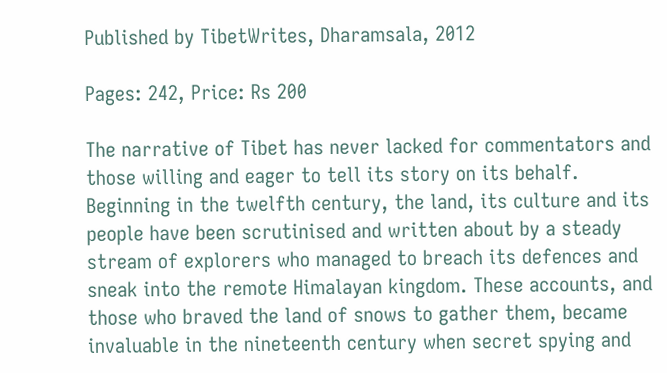Published by TibetWrites, Dharamsala, 2012

Pages: 242, Price: Rs 200

The narrative of Tibet has never lacked for commentators and those willing and eager to tell its story on its behalf. Beginning in the twelfth century, the land, its culture and its people have been scrutinised and written about by a steady stream of explorers who managed to breach its defences and sneak into the remote Himalayan kingdom. These accounts, and those who braved the land of snows to gather them, became invaluable in the nineteenth century when secret spying and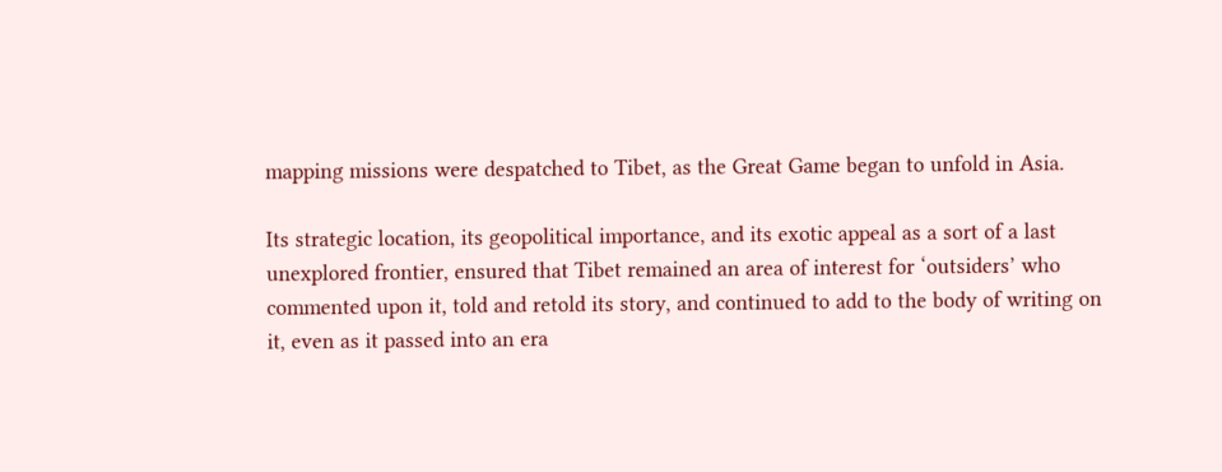mapping missions were despatched to Tibet, as the Great Game began to unfold in Asia.

Its strategic location, its geopolitical importance, and its exotic appeal as a sort of a last unexplored frontier, ensured that Tibet remained an area of interest for ‘outsiders’ who commented upon it, told and retold its story, and continued to add to the body of writing on it, even as it passed into an era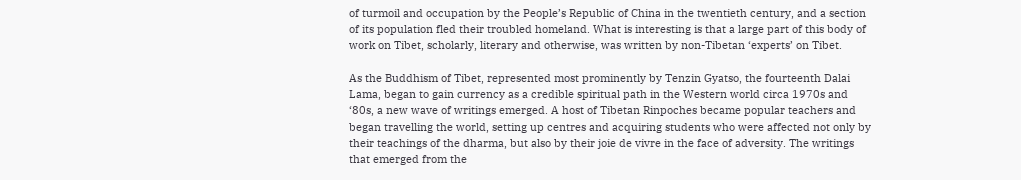of turmoil and occupation by the People’s Republic of China in the twentieth century, and a section of its population fled their troubled homeland. What is interesting is that a large part of this body of work on Tibet, scholarly, literary and otherwise, was written by non-Tibetan ‘experts’ on Tibet.

As the Buddhism of Tibet, represented most prominently by Tenzin Gyatso, the fourteenth Dalai Lama, began to gain currency as a credible spiritual path in the Western world circa 1970s and ‘80s, a new wave of writings emerged. A host of Tibetan Rinpoches became popular teachers and began travelling the world, setting up centres and acquiring students who were affected not only by their teachings of the dharma, but also by their joie de vivre in the face of adversity. The writings that emerged from the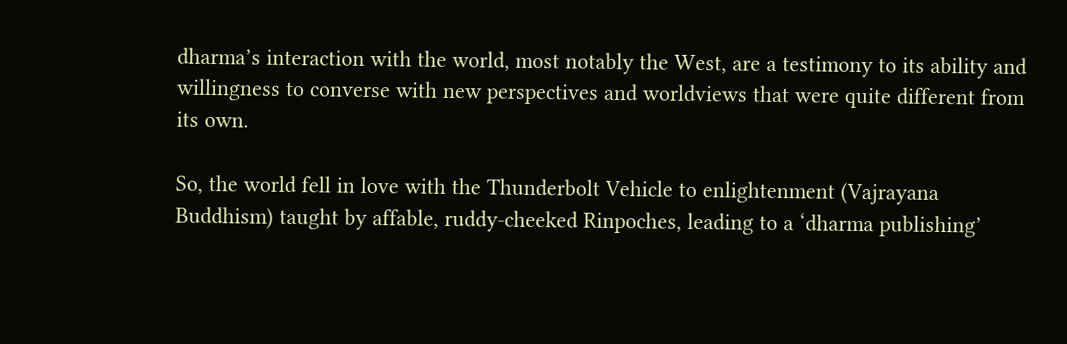dharma’s interaction with the world, most notably the West, are a testimony to its ability and willingness to converse with new perspectives and worldviews that were quite different from its own.

So, the world fell in love with the Thunderbolt Vehicle to enlightenment (Vajrayana Buddhism) taught by affable, ruddy-cheeked Rinpoches, leading to a ‘dharma publishing’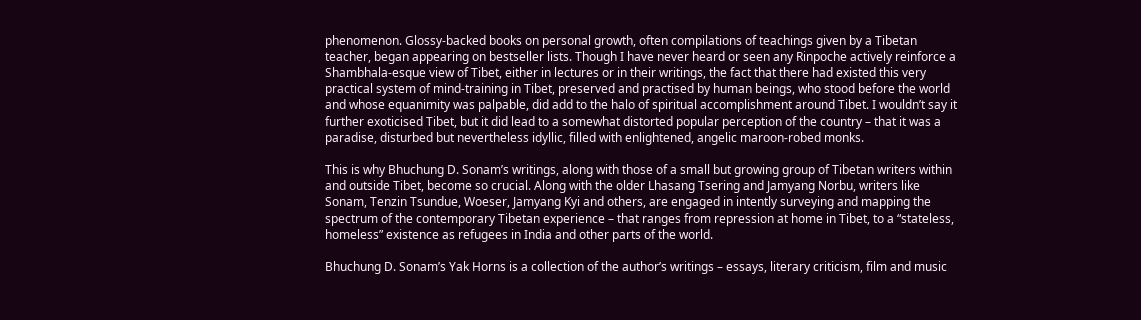phenomenon. Glossy-backed books on personal growth, often compilations of teachings given by a Tibetan teacher, began appearing on bestseller lists. Though I have never heard or seen any Rinpoche actively reinforce a Shambhala-esque view of Tibet, either in lectures or in their writings, the fact that there had existed this very practical system of mind-training in Tibet, preserved and practised by human beings, who stood before the world and whose equanimity was palpable, did add to the halo of spiritual accomplishment around Tibet. I wouldn’t say it further exoticised Tibet, but it did lead to a somewhat distorted popular perception of the country – that it was a paradise, disturbed but nevertheless idyllic, filled with enlightened, angelic maroon-robed monks.

This is why Bhuchung D. Sonam’s writings, along with those of a small but growing group of Tibetan writers within and outside Tibet, become so crucial. Along with the older Lhasang Tsering and Jamyang Norbu, writers like Sonam, Tenzin Tsundue, Woeser, Jamyang Kyi and others, are engaged in intently surveying and mapping the spectrum of the contemporary Tibetan experience – that ranges from repression at home in Tibet, to a “stateless, homeless” existence as refugees in India and other parts of the world.

Bhuchung D. Sonam’s Yak Horns is a collection of the author’s writings – essays, literary criticism, film and music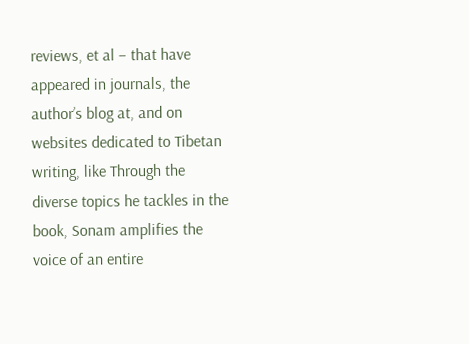reviews, et al – that have appeared in journals, the author’s blog at, and on websites dedicated to Tibetan writing, like Through the diverse topics he tackles in the book, Sonam amplifies the voice of an entire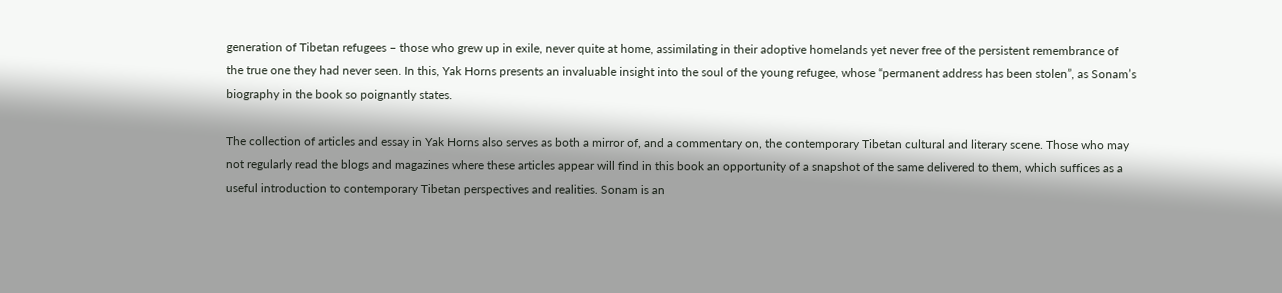generation of Tibetan refugees – those who grew up in exile, never quite at home, assimilating in their adoptive homelands yet never free of the persistent remembrance of the true one they had never seen. In this, Yak Horns presents an invaluable insight into the soul of the young refugee, whose “permanent address has been stolen”, as Sonam’s biography in the book so poignantly states.

The collection of articles and essay in Yak Horns also serves as both a mirror of, and a commentary on, the contemporary Tibetan cultural and literary scene. Those who may not regularly read the blogs and magazines where these articles appear will find in this book an opportunity of a snapshot of the same delivered to them, which suffices as a useful introduction to contemporary Tibetan perspectives and realities. Sonam is an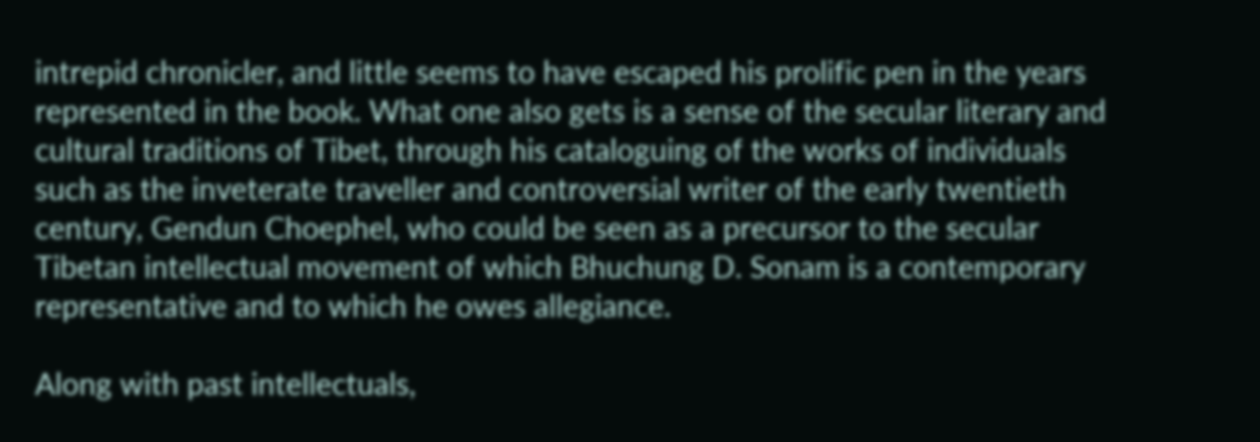intrepid chronicler, and little seems to have escaped his prolific pen in the years represented in the book. What one also gets is a sense of the secular literary and cultural traditions of Tibet, through his cataloguing of the works of individuals such as the inveterate traveller and controversial writer of the early twentieth century, Gendun Choephel, who could be seen as a precursor to the secular Tibetan intellectual movement of which Bhuchung D. Sonam is a contemporary representative and to which he owes allegiance.

Along with past intellectuals,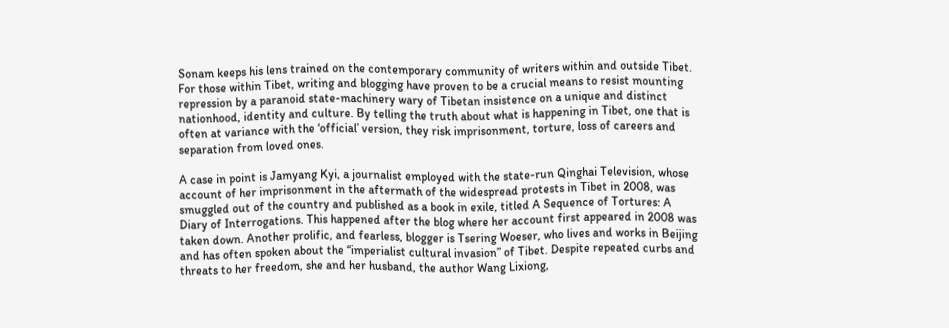Sonam keeps his lens trained on the contemporary community of writers within and outside Tibet. For those within Tibet, writing and blogging have proven to be a crucial means to resist mounting repression by a paranoid state-machinery wary of Tibetan insistence on a unique and distinct nationhood, identity and culture. By telling the truth about what is happening in Tibet, one that is often at variance with the ‘official’ version, they risk imprisonment, torture, loss of careers and separation from loved ones.

A case in point is Jamyang Kyi, a journalist employed with the state-run Qinghai Television, whose account of her imprisonment in the aftermath of the widespread protests in Tibet in 2008, was smuggled out of the country and published as a book in exile, titled A Sequence of Tortures: A Diary of Interrogations. This happened after the blog where her account first appeared in 2008 was taken down. Another prolific, and fearless, blogger is Tsering Woeser, who lives and works in Beijing and has often spoken about the “imperialist cultural invasion” of Tibet. Despite repeated curbs and threats to her freedom, she and her husband, the author Wang Lixiong,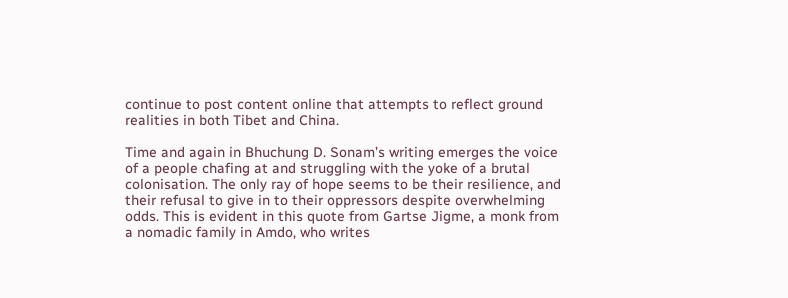continue to post content online that attempts to reflect ground realities in both Tibet and China.

Time and again in Bhuchung D. Sonam’s writing emerges the voice of a people chafing at and struggling with the yoke of a brutal colonisation. The only ray of hope seems to be their resilience, and their refusal to give in to their oppressors despite overwhelming odds. This is evident in this quote from Gartse Jigme, a monk from a nomadic family in Amdo, who writes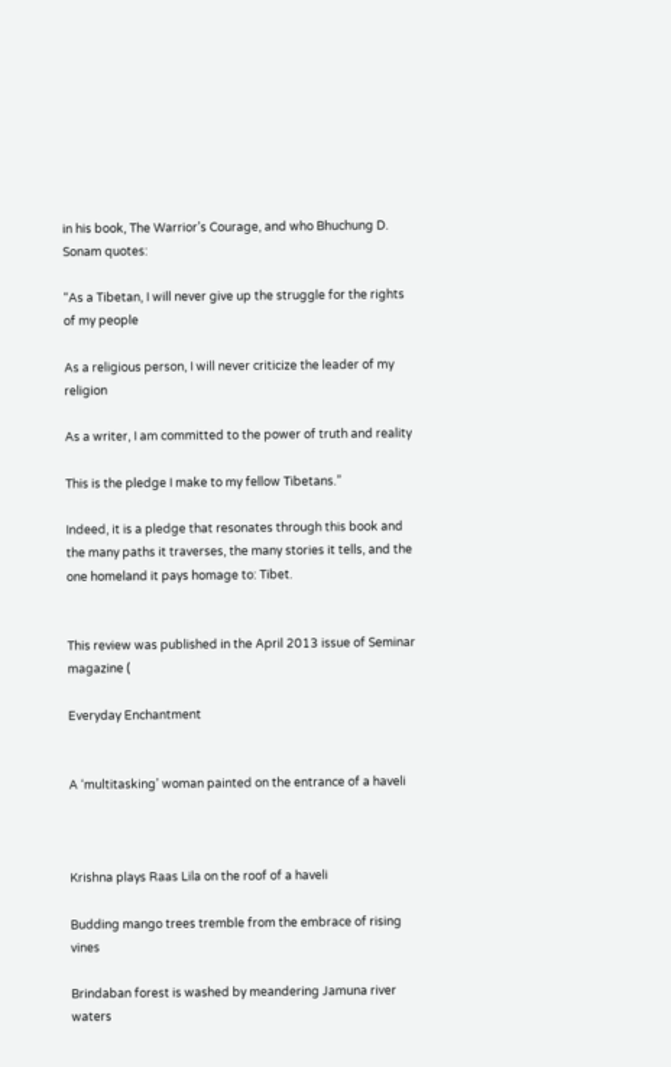in his book, The Warrior’s Courage, and who Bhuchung D. Sonam quotes:

“As a Tibetan, I will never give up the struggle for the rights of my people

As a religious person, I will never criticize the leader of my religion

As a writer, I am committed to the power of truth and reality

This is the pledge I make to my fellow Tibetans.”

Indeed, it is a pledge that resonates through this book and the many paths it traverses, the many stories it tells, and the one homeland it pays homage to: Tibet.


This review was published in the April 2013 issue of Seminar magazine (

Everyday Enchantment


A ‘multitasking’ woman painted on the entrance of a haveli



Krishna plays Raas Lila on the roof of a haveli

Budding mango trees tremble from the embrace of rising vines

Brindaban forest is washed by meandering Jamuna river waters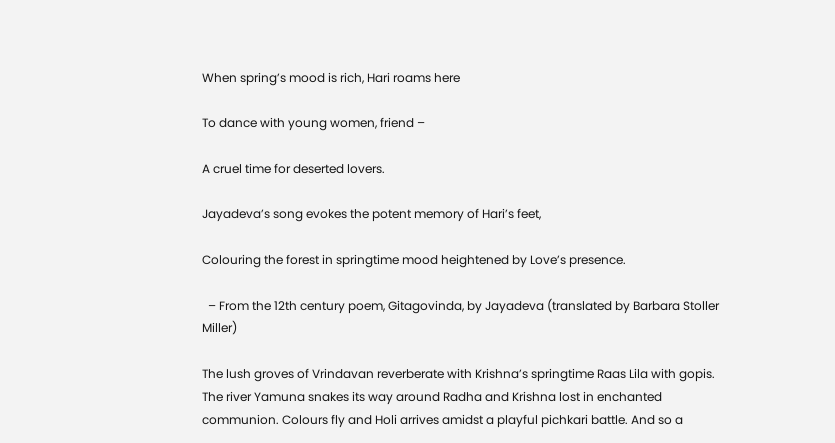When spring’s mood is rich, Hari roams here

To dance with young women, friend –

A cruel time for deserted lovers.

Jayadeva’s song evokes the potent memory of Hari’s feet,

Colouring the forest in springtime mood heightened by Love’s presence.

  – From the 12th century poem, Gitagovinda, by Jayadeva (translated by Barbara Stoller Miller)

The lush groves of Vrindavan reverberate with Krishna’s springtime Raas Lila with gopis. The river Yamuna snakes its way around Radha and Krishna lost in enchanted communion. Colours fly and Holi arrives amidst a playful pichkari battle. And so a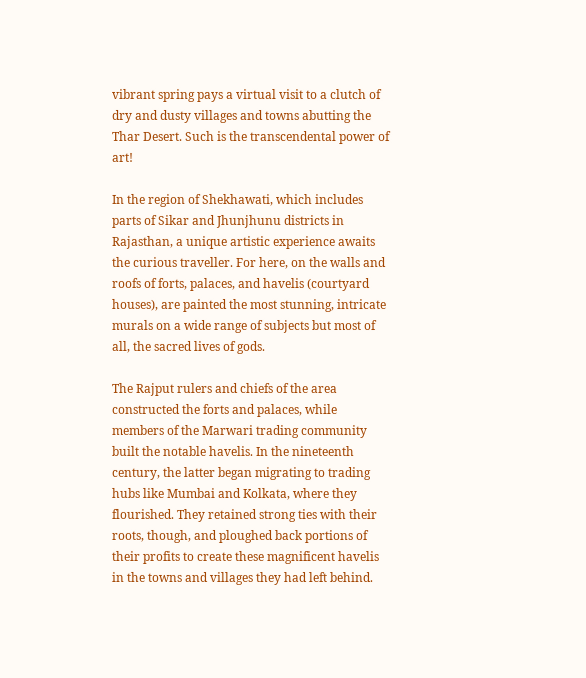vibrant spring pays a virtual visit to a clutch of dry and dusty villages and towns abutting the Thar Desert. Such is the transcendental power of art!

In the region of Shekhawati, which includes parts of Sikar and Jhunjhunu districts in Rajasthan, a unique artistic experience awaits the curious traveller. For here, on the walls and roofs of forts, palaces, and havelis (courtyard houses), are painted the most stunning, intricate murals on a wide range of subjects but most of all, the sacred lives of gods.

The Rajput rulers and chiefs of the area constructed the forts and palaces, while members of the Marwari trading community built the notable havelis. In the nineteenth century, the latter began migrating to trading hubs like Mumbai and Kolkata, where they flourished. They retained strong ties with their roots, though, and ploughed back portions of their profits to create these magnificent havelis in the towns and villages they had left behind.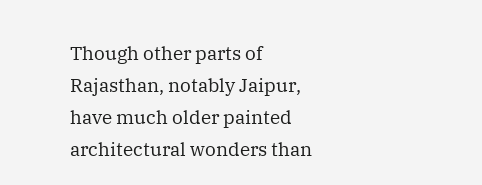Though other parts of Rajasthan, notably Jaipur, have much older painted architectural wonders than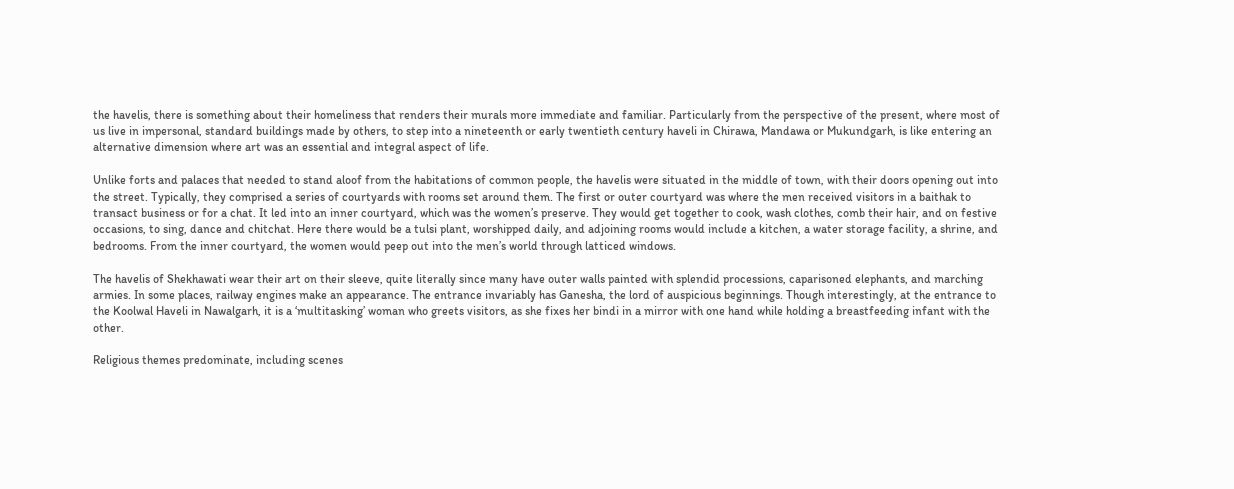the havelis, there is something about their homeliness that renders their murals more immediate and familiar. Particularly from the perspective of the present, where most of us live in impersonal, standard buildings made by others, to step into a nineteenth or early twentieth century haveli in Chirawa, Mandawa or Mukundgarh, is like entering an alternative dimension where art was an essential and integral aspect of life.

Unlike forts and palaces that needed to stand aloof from the habitations of common people, the havelis were situated in the middle of town, with their doors opening out into the street. Typically, they comprised a series of courtyards with rooms set around them. The first or outer courtyard was where the men received visitors in a baithak to transact business or for a chat. It led into an inner courtyard, which was the women’s preserve. They would get together to cook, wash clothes, comb their hair, and on festive occasions, to sing, dance and chitchat. Here there would be a tulsi plant, worshipped daily, and adjoining rooms would include a kitchen, a water storage facility, a shrine, and bedrooms. From the inner courtyard, the women would peep out into the men’s world through latticed windows.

The havelis of Shekhawati wear their art on their sleeve, quite literally since many have outer walls painted with splendid processions, caparisoned elephants, and marching armies. In some places, railway engines make an appearance. The entrance invariably has Ganesha, the lord of auspicious beginnings. Though interestingly, at the entrance to the Koolwal Haveli in Nawalgarh, it is a ‘multitasking’ woman who greets visitors, as she fixes her bindi in a mirror with one hand while holding a breastfeeding infant with the other.

Religious themes predominate, including scenes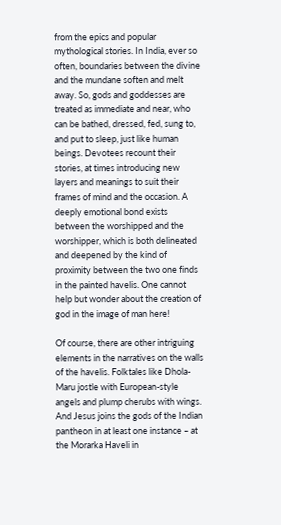from the epics and popular mythological stories. In India, ever so often, boundaries between the divine and the mundane soften and melt away. So, gods and goddesses are treated as immediate and near, who can be bathed, dressed, fed, sung to, and put to sleep, just like human beings. Devotees recount their stories, at times introducing new layers and meanings to suit their frames of mind and the occasion. A deeply emotional bond exists between the worshipped and the worshipper, which is both delineated and deepened by the kind of proximity between the two one finds in the painted havelis. One cannot help but wonder about the creation of god in the image of man here!

Of course, there are other intriguing elements in the narratives on the walls of the havelis. Folktales like Dhola-Maru jostle with European-style angels and plump cherubs with wings. And Jesus joins the gods of the Indian pantheon in at least one instance – at the Morarka Haveli in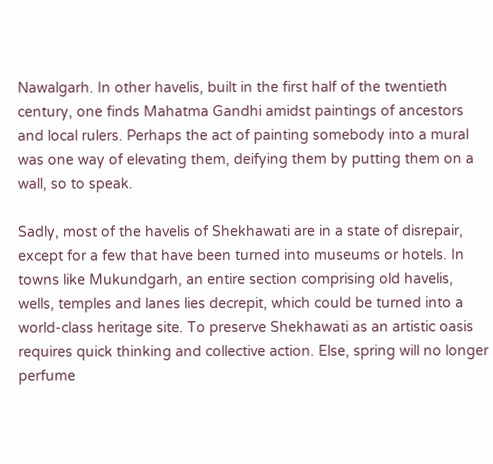Nawalgarh. In other havelis, built in the first half of the twentieth century, one finds Mahatma Gandhi amidst paintings of ancestors and local rulers. Perhaps the act of painting somebody into a mural was one way of elevating them, deifying them by putting them on a wall, so to speak.

Sadly, most of the havelis of Shekhawati are in a state of disrepair, except for a few that have been turned into museums or hotels. In towns like Mukundgarh, an entire section comprising old havelis, wells, temples and lanes lies decrepit, which could be turned into a world-class heritage site. To preserve Shekhawati as an artistic oasis requires quick thinking and collective action. Else, spring will no longer perfume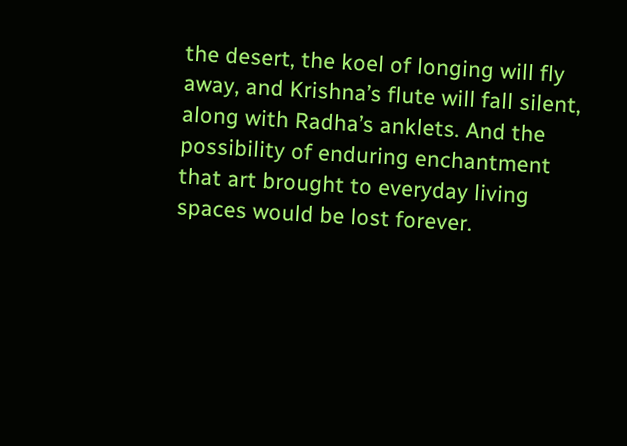the desert, the koel of longing will fly away, and Krishna’s flute will fall silent, along with Radha’s anklets. And the possibility of enduring enchantment that art brought to everyday living spaces would be lost forever.